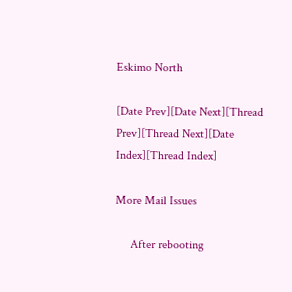Eskimo North

[Date Prev][Date Next][Thread Prev][Thread Next][Date Index][Thread Index]

More Mail Issues

     After rebooting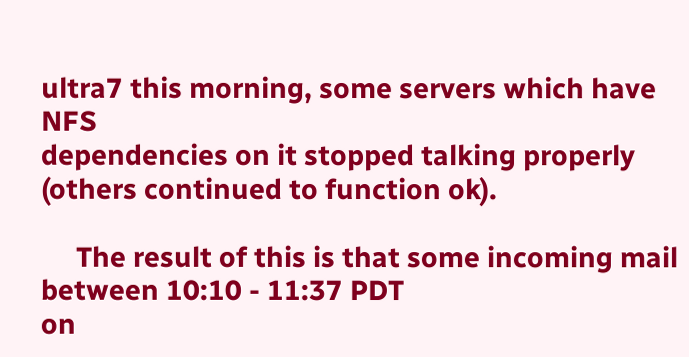ultra7 this morning, some servers which have NFS
dependencies on it stopped talking properly (others continued to function ok).

     The result of this is that some incoming mail between 10:10 - 11:37 PDT
on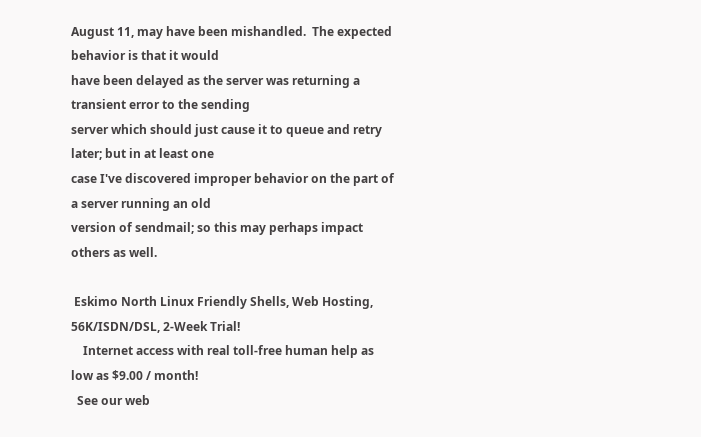August 11, may have been mishandled.  The expected behavior is that it would
have been delayed as the server was returning a transient error to the sending
server which should just cause it to queue and retry later; but in at least one
case I've discovered improper behavior on the part of a server running an old
version of sendmail; so this may perhaps impact others as well.

 Eskimo North Linux Friendly Shells, Web Hosting, 56K/ISDN/DSL, 2-Week Trial!
    Internet access with real toll-free human help as low as $9.00 / month!
  See our web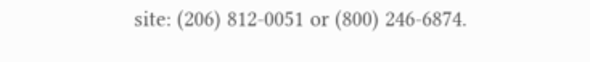site: (206) 812-0051 or (800) 246-6874.